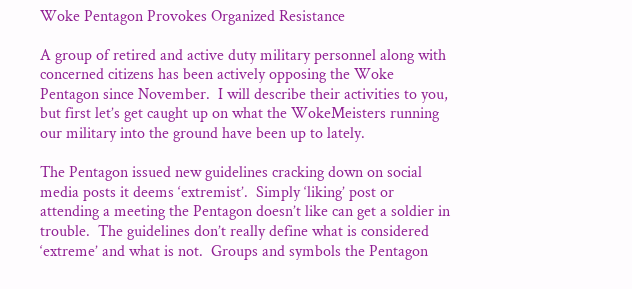Woke Pentagon Provokes Organized Resistance

A group of retired and active duty military personnel along with concerned citizens has been actively opposing the Woke Pentagon since November.  I will describe their activities to you, but first let’s get caught up on what the WokeMeisters running our military into the ground have been up to lately.

The Pentagon issued new guidelines cracking down on social media posts it deems ‘extremist’.  Simply ‘liking’ post or attending a meeting the Pentagon doesn’t like can get a soldier in trouble.  The guidelines don’t really define what is considered ‘extreme’ and what is not.  Groups and symbols the Pentagon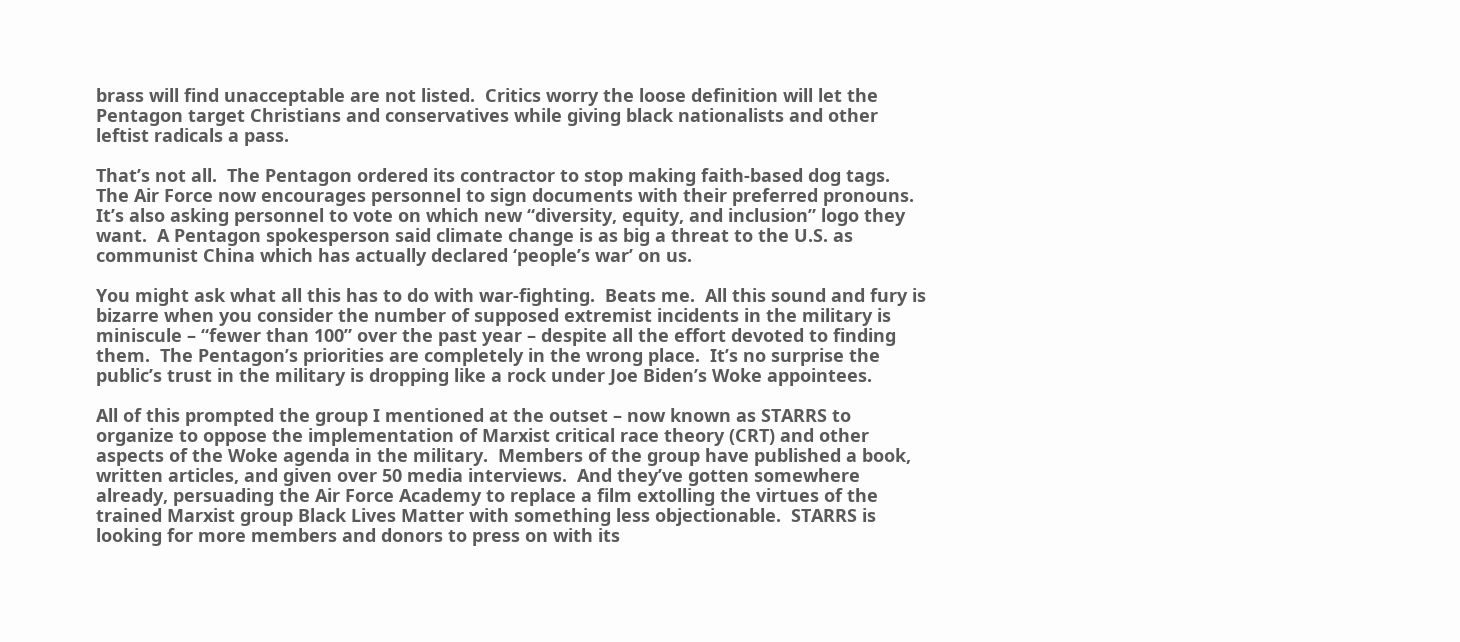brass will find unacceptable are not listed.  Critics worry the loose definition will let the Pentagon target Christians and conservatives while giving black nationalists and other leftist radicals a pass.

That’s not all.  The Pentagon ordered its contractor to stop making faith-based dog tags.  The Air Force now encourages personnel to sign documents with their preferred pronouns.  It’s also asking personnel to vote on which new “diversity, equity, and inclusion” logo they want.  A Pentagon spokesperson said climate change is as big a threat to the U.S. as communist China which has actually declared ‘people’s war’ on us.

You might ask what all this has to do with war-fighting.  Beats me.  All this sound and fury is bizarre when you consider the number of supposed extremist incidents in the military is miniscule – “fewer than 100” over the past year – despite all the effort devoted to finding them.  The Pentagon’s priorities are completely in the wrong place.  It’s no surprise the public’s trust in the military is dropping like a rock under Joe Biden’s Woke appointees.

All of this prompted the group I mentioned at the outset – now known as STARRS to organize to oppose the implementation of Marxist critical race theory (CRT) and other aspects of the Woke agenda in the military.  Members of the group have published a book, written articles, and given over 50 media interviews.  And they’ve gotten somewhere already, persuading the Air Force Academy to replace a film extolling the virtues of the trained Marxist group Black Lives Matter with something less objectionable.  STARRS is looking for more members and donors to press on with its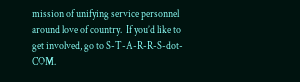mission of unifying service personnel around love of country.  If you’d like to get involved, go to S-T-A-R-R-S-dot-COM.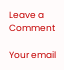Leave a Comment

Your email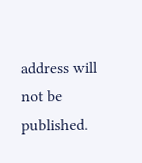address will not be published.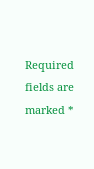Required fields are marked *